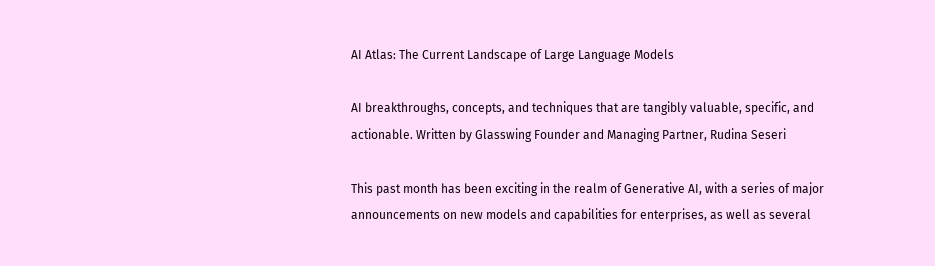AI Atlas: The Current Landscape of Large Language Models

AI breakthroughs, concepts, and techniques that are tangibly valuable, specific, and actionable. Written by Glasswing Founder and Managing Partner, Rudina Seseri

This past month has been exciting in the realm of Generative AI, with a series of major announcements on new models and capabilities for enterprises, as well as several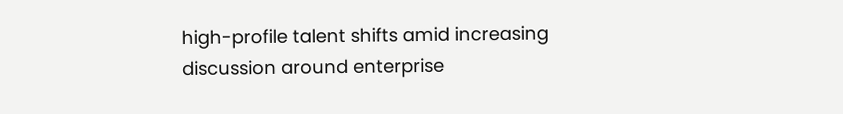high-profile talent shifts amid increasing discussion around enterprise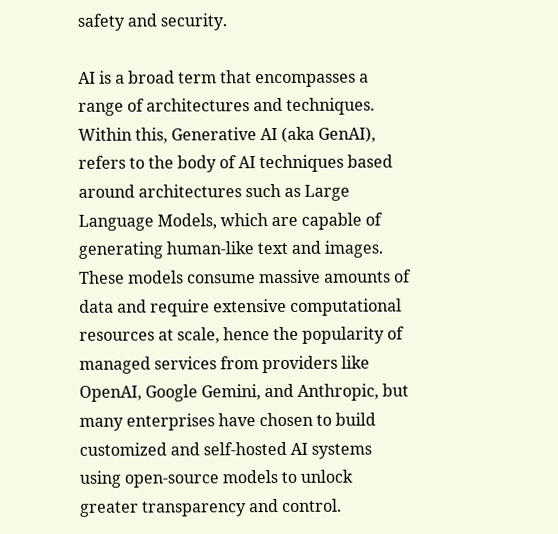safety and security.

AI is a broad term that encompasses a range of architectures and techniques. Within this, Generative AI (aka GenAI), refers to the body of AI techniques based around architectures such as Large Language Models, which are capable of generating human-like text and images. These models consume massive amounts of data and require extensive computational resources at scale, hence the popularity of managed services from providers like OpenAI, Google Gemini, and Anthropic, but many enterprises have chosen to build customized and self-hosted AI systems using open-source models to unlock greater transparency and control.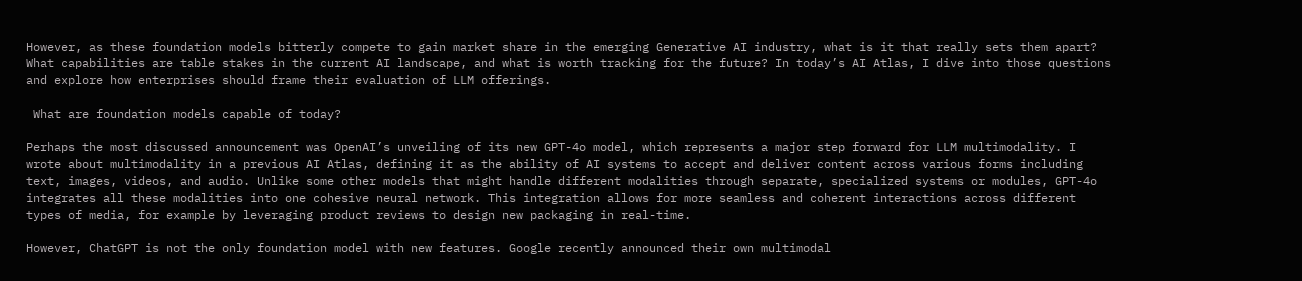However, as these foundation models bitterly compete to gain market share in the emerging Generative AI industry, what is it that really sets them apart? What capabilities are table stakes in the current AI landscape, and what is worth tracking for the future? In today’s AI Atlas, I dive into those questions and explore how enterprises should frame their evaluation of LLM offerings.

 What are foundation models capable of today?

Perhaps the most discussed announcement was OpenAI’s unveiling of its new GPT-4o model, which represents a major step forward for LLM multimodality. I wrote about multimodality in a previous AI Atlas, defining it as the ability of AI systems to accept and deliver content across various forms including text, images, videos, and audio. Unlike some other models that might handle different modalities through separate, specialized systems or modules, GPT-4o integrates all these modalities into one cohesive neural network. This integration allows for more seamless and coherent interactions across different types of media, for example by leveraging product reviews to design new packaging in real-time.

However, ChatGPT is not the only foundation model with new features. Google recently announced their own multimodal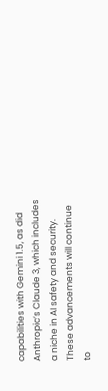capabilities with Gemini 1.5, as did Anthropic’s Claude 3, which includes a niche in AI safety and security. These advancements will continue to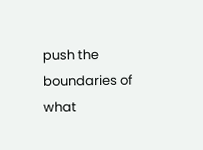push the boundaries of what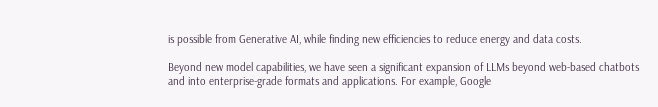is possible from Generative AI, while finding new efficiencies to reduce energy and data costs.

Beyond new model capabilities, we have seen a significant expansion of LLMs beyond web-based chatbots and into enterprise-grade formats and applications. For example, Google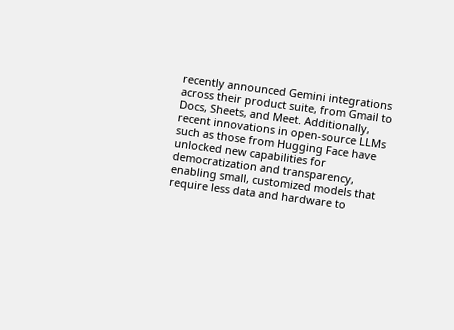recently announced Gemini integrations across their product suite, from Gmail to Docs, Sheets, and Meet. Additionally, recent innovations in open-source LLMs such as those from Hugging Face have unlocked new capabilities for democratization and transparency, enabling small, customized models that require less data and hardware to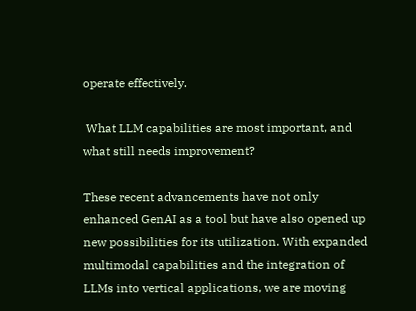operate effectively.

 What LLM capabilities are most important, and what still needs improvement?

These recent advancements have not only enhanced GenAI as a tool but have also opened up new possibilities for its utilization. With expanded multimodal capabilities and the integration of LLMs into vertical applications, we are moving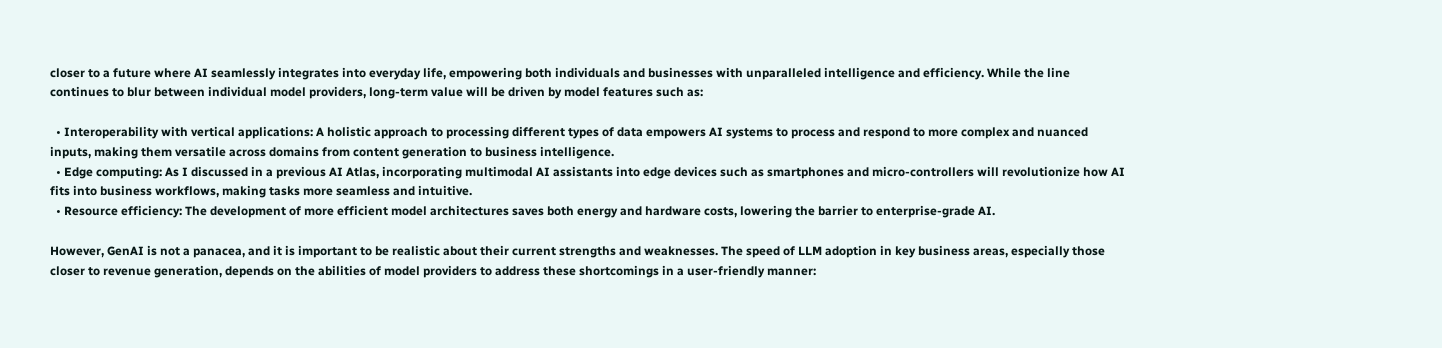closer to a future where AI seamlessly integrates into everyday life, empowering both individuals and businesses with unparalleled intelligence and efficiency. While the line continues to blur between individual model providers, long-term value will be driven by model features such as:

  • Interoperability with vertical applications: A holistic approach to processing different types of data empowers AI systems to process and respond to more complex and nuanced inputs, making them versatile across domains from content generation to business intelligence.
  • Edge computing: As I discussed in a previous AI Atlas, incorporating multimodal AI assistants into edge devices such as smartphones and micro-controllers will revolutionize how AI fits into business workflows, making tasks more seamless and intuitive.
  • Resource efficiency: The development of more efficient model architectures saves both energy and hardware costs, lowering the barrier to enterprise-grade AI.

However, GenAI is not a panacea, and it is important to be realistic about their current strengths and weaknesses. The speed of LLM adoption in key business areas, especially those closer to revenue generation, depends on the abilities of model providers to address these shortcomings in a user-friendly manner: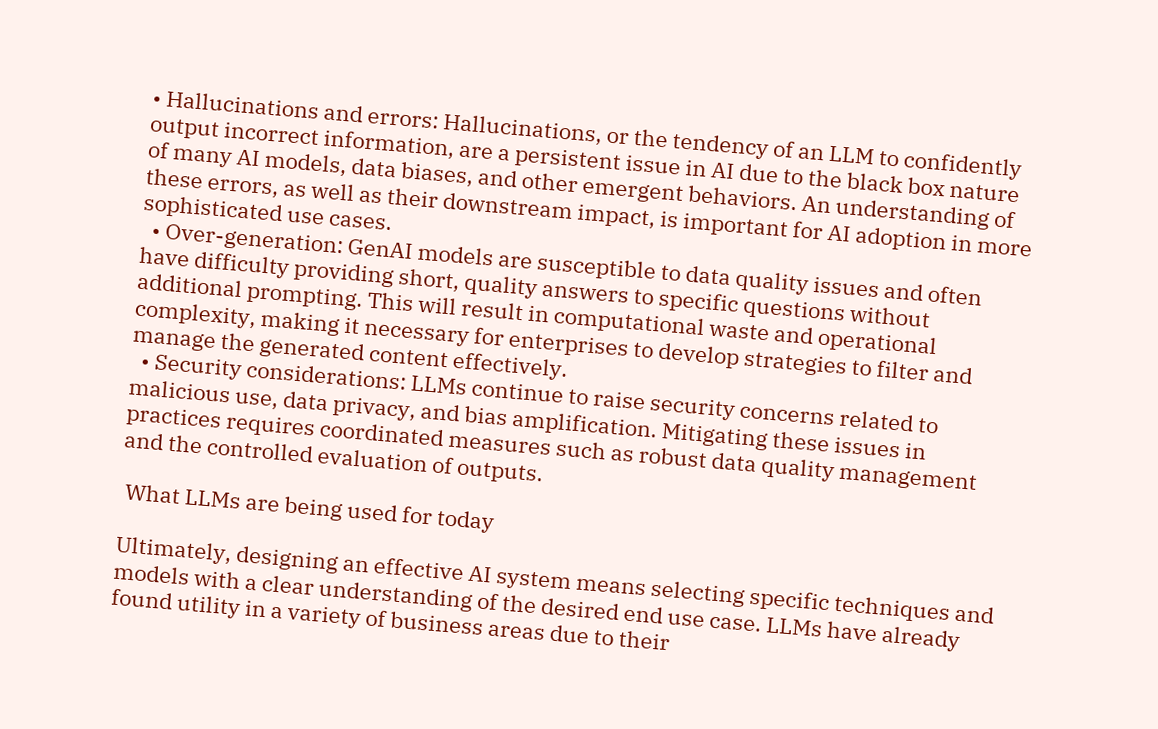• Hallucinations and errors: Hallucinations, or the tendency of an LLM to confidently output incorrect information, are a persistent issue in AI due to the black box nature of many AI models, data biases, and other emergent behaviors. An understanding of these errors, as well as their downstream impact, is important for AI adoption in more sophisticated use cases.
  • Over-generation: GenAI models are susceptible to data quality issues and often have difficulty providing short, quality answers to specific questions without additional prompting. This will result in computational waste and operational complexity, making it necessary for enterprises to develop strategies to filter and manage the generated content effectively.
  • Security considerations: LLMs continue to raise security concerns related to malicious use, data privacy, and bias amplification. Mitigating these issues in practices requires coordinated measures such as robust data quality management and the controlled evaluation of outputs.

 What LLMs are being used for today

Ultimately, designing an effective AI system means selecting specific techniques and models with a clear understanding of the desired end use case. LLMs have already found utility in a variety of business areas due to their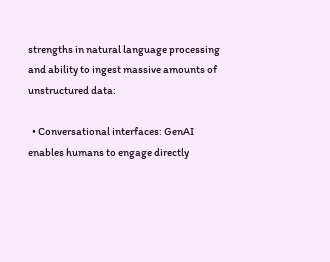strengths in natural language processing and ability to ingest massive amounts of unstructured data:

  • Conversational interfaces: GenAI enables humans to engage directly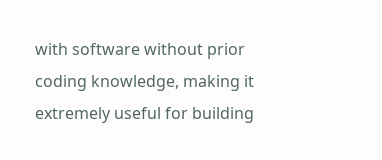with software without prior coding knowledge, making it extremely useful for building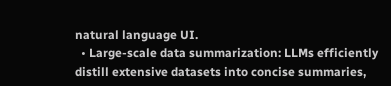natural language UI.
  • Large-scale data summarization: LLMs efficiently distill extensive datasets into concise summaries,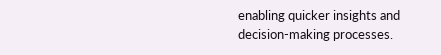enabling quicker insights and decision-making processes.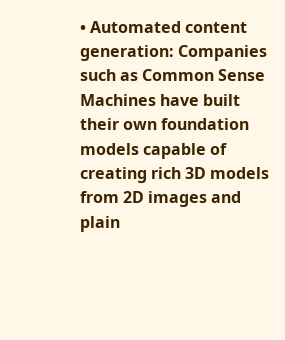• Automated content generation: Companies such as Common Sense Machines have built their own foundation models capable of creating rich 3D models from 2D images and plain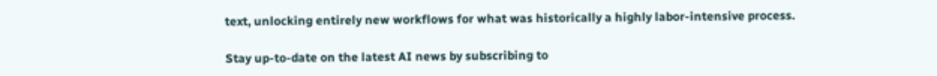text, unlocking entirely new workflows for what was historically a highly labor-intensive process.

Stay up-to-date on the latest AI news by subscribing to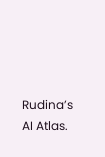Rudina’s AI Atlas.